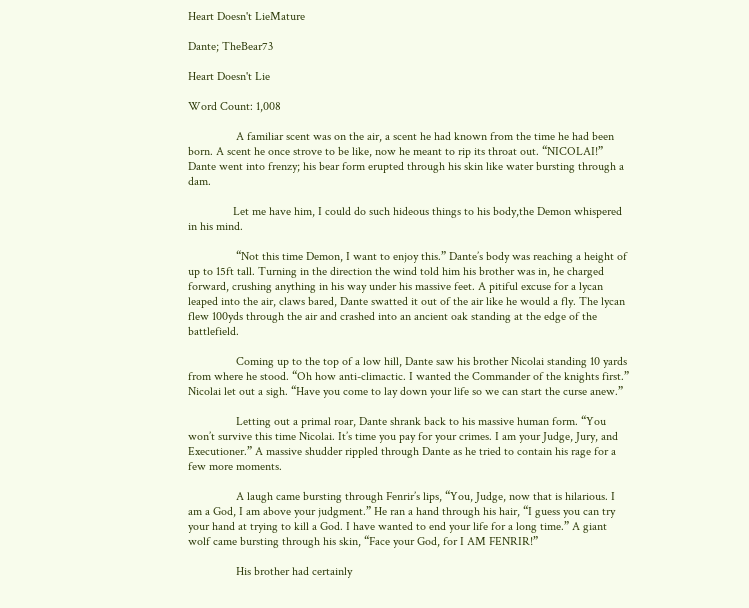Heart Doesn't LieMature

Dante; TheBear73

Heart Doesn't Lie

Word Count: 1,008

                A familiar scent was on the air, a scent he had known from the time he had been born. A scent he once strove to be like, now he meant to rip its throat out. “NICOLAI!” Dante went into frenzy; his bear form erupted through his skin like water bursting through a dam.

               Let me have him, I could do such hideous things to his body,the Demon whispered in his mind.

                “Not this time Demon, I want to enjoy this.” Dante’s body was reaching a height of up to 15ft tall. Turning in the direction the wind told him his brother was in, he charged forward, crushing anything in his way under his massive feet. A pitiful excuse for a lycan leaped into the air, claws bared, Dante swatted it out of the air like he would a fly. The lycan flew 100yds through the air and crashed into an ancient oak standing at the edge of the battlefield.

                Coming up to the top of a low hill, Dante saw his brother Nicolai standing 10 yards from where he stood. “Oh how anti-climactic. I wanted the Commander of the knights first.” Nicolai let out a sigh. “Have you come to lay down your life so we can start the curse anew.”

                Letting out a primal roar, Dante shrank back to his massive human form. “You won’t survive this time Nicolai. It’s time you pay for your crimes. I am your Judge, Jury, and Executioner.” A massive shudder rippled through Dante as he tried to contain his rage for a few more moments.

                A laugh came bursting through Fenrir’s lips, “You, Judge, now that is hilarious. I am a God, I am above your judgment.” He ran a hand through his hair, “I guess you can try your hand at trying to kill a God. I have wanted to end your life for a long time.” A giant wolf came bursting through his skin, “Face your God, for I AM FENRIR!”

                His brother had certainly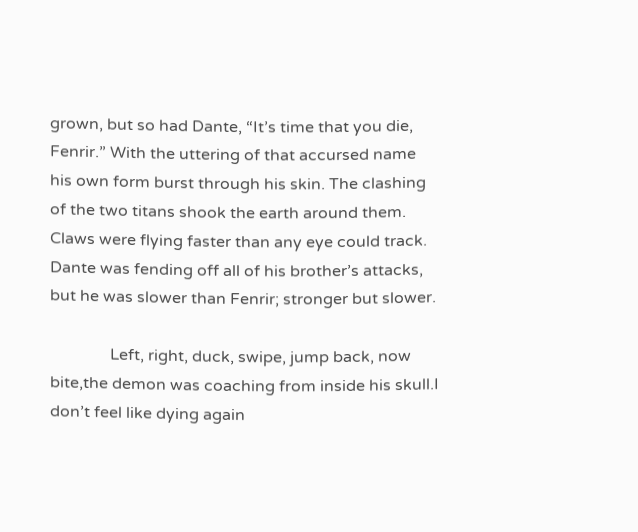grown, but so had Dante, “It’s time that you die, Fenrir.” With the uttering of that accursed name his own form burst through his skin. The clashing of the two titans shook the earth around them. Claws were flying faster than any eye could track. Dante was fending off all of his brother’s attacks, but he was slower than Fenrir; stronger but slower.

               Left, right, duck, swipe, jump back, now bite,the demon was coaching from inside his skull.I don’t feel like dying again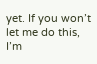yet. If you won’t let me do this, I’m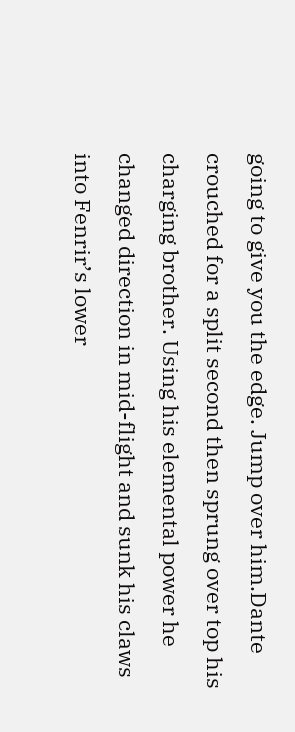going to give you the edge. Jump over him.Dante crouched for a split second then sprung over top his charging brother. Using his elemental power he changed direction in mid-flight and sunk his claws into Fenrir’s lower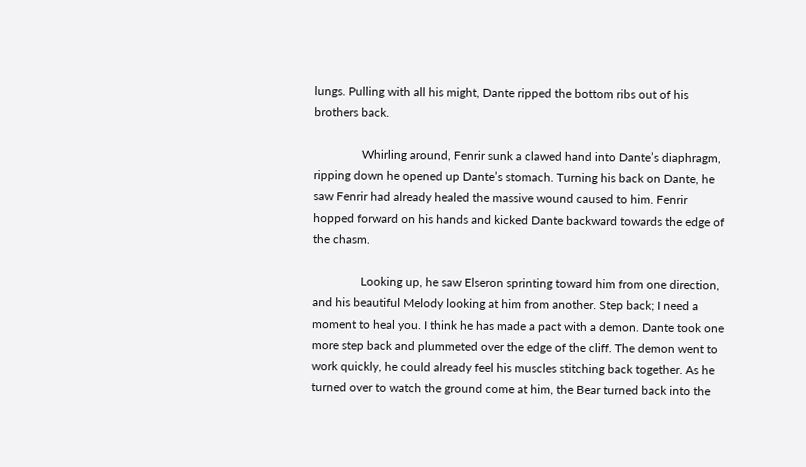lungs. Pulling with all his might, Dante ripped the bottom ribs out of his brothers back.

                Whirling around, Fenrir sunk a clawed hand into Dante’s diaphragm, ripping down he opened up Dante’s stomach. Turning his back on Dante, he saw Fenrir had already healed the massive wound caused to him. Fenrir hopped forward on his hands and kicked Dante backward towards the edge of the chasm.

                Looking up, he saw Elseron sprinting toward him from one direction, and his beautiful Melody looking at him from another. Step back; I need a moment to heal you. I think he has made a pact with a demon. Dante took one more step back and plummeted over the edge of the cliff. The demon went to work quickly, he could already feel his muscles stitching back together. As he turned over to watch the ground come at him, the Bear turned back into the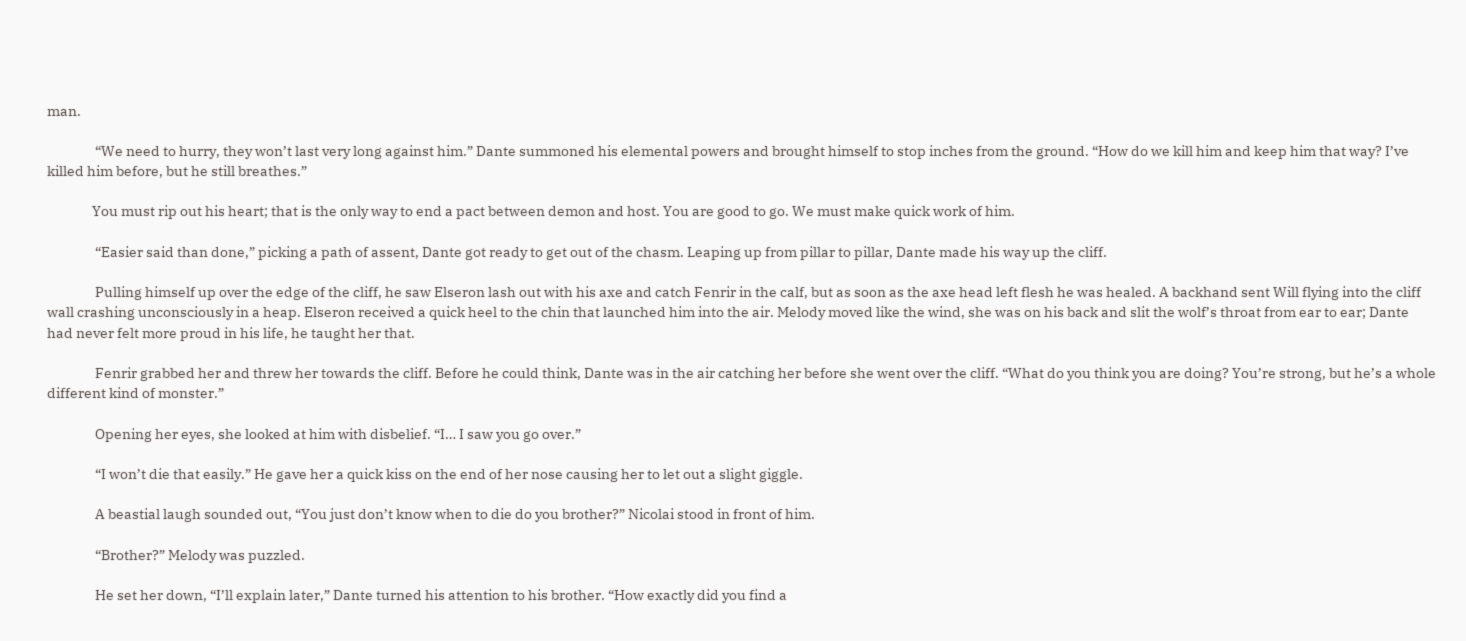man.

                “We need to hurry, they won’t last very long against him.” Dante summoned his elemental powers and brought himself to stop inches from the ground. “How do we kill him and keep him that way? I’ve killed him before, but he still breathes.”

               You must rip out his heart; that is the only way to end a pact between demon and host. You are good to go. We must make quick work of him.

                “Easier said than done,” picking a path of assent, Dante got ready to get out of the chasm. Leaping up from pillar to pillar, Dante made his way up the cliff.

                Pulling himself up over the edge of the cliff, he saw Elseron lash out with his axe and catch Fenrir in the calf, but as soon as the axe head left flesh he was healed. A backhand sent Will flying into the cliff wall crashing unconsciously in a heap. Elseron received a quick heel to the chin that launched him into the air. Melody moved like the wind, she was on his back and slit the wolf’s throat from ear to ear; Dante had never felt more proud in his life, he taught her that.

                Fenrir grabbed her and threw her towards the cliff. Before he could think, Dante was in the air catching her before she went over the cliff. “What do you think you are doing? You’re strong, but he’s a whole different kind of monster.”

                Opening her eyes, she looked at him with disbelief. “I… I saw you go over.”

                “I won’t die that easily.” He gave her a quick kiss on the end of her nose causing her to let out a slight giggle.

                A beastial laugh sounded out, “You just don’t know when to die do you brother?” Nicolai stood in front of him.

                “Brother?” Melody was puzzled.

                He set her down, “I’ll explain later,” Dante turned his attention to his brother. “How exactly did you find a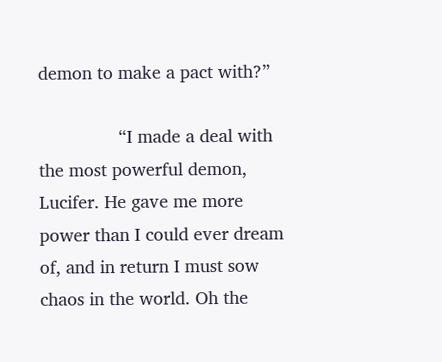demon to make a pact with?”

                “I made a deal with the most powerful demon, Lucifer. He gave me more power than I could ever dream of, and in return I must sow chaos in the world. Oh the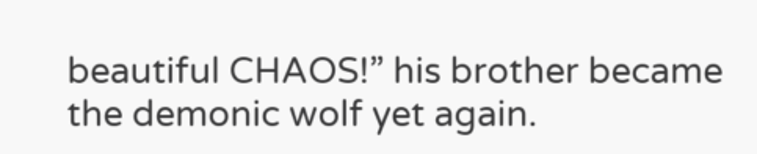beautiful CHAOS!” his brother became the demonic wolf yet again.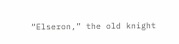“Elseron,” the old knight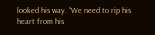looked his way. “We need to rip his heart from his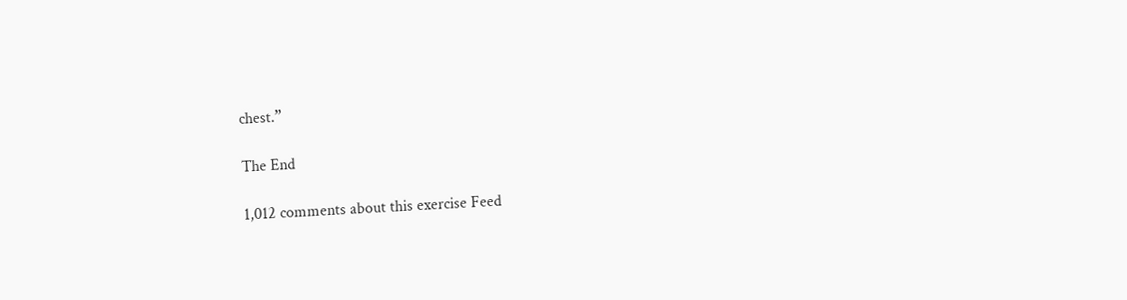chest.”

The End

1,012 comments about this exercise Feed